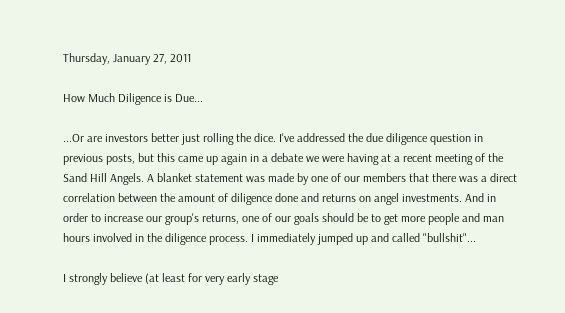Thursday, January 27, 2011

How Much Diligence is Due...

...Or are investors better just rolling the dice. I've addressed the due diligence question in previous posts, but this came up again in a debate we were having at a recent meeting of the Sand Hill Angels. A blanket statement was made by one of our members that there was a direct correlation between the amount of diligence done and returns on angel investments. And in order to increase our group's returns, one of our goals should be to get more people and man hours involved in the diligence process. I immediately jumped up and called "bullshit"...

I strongly believe (at least for very early stage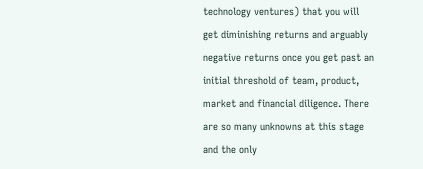technology ventures) that you will get diminishing returns and arguably negative returns once you get past an initial threshold of team, product, market and financial diligence. There are so many unknowns at this stage and the only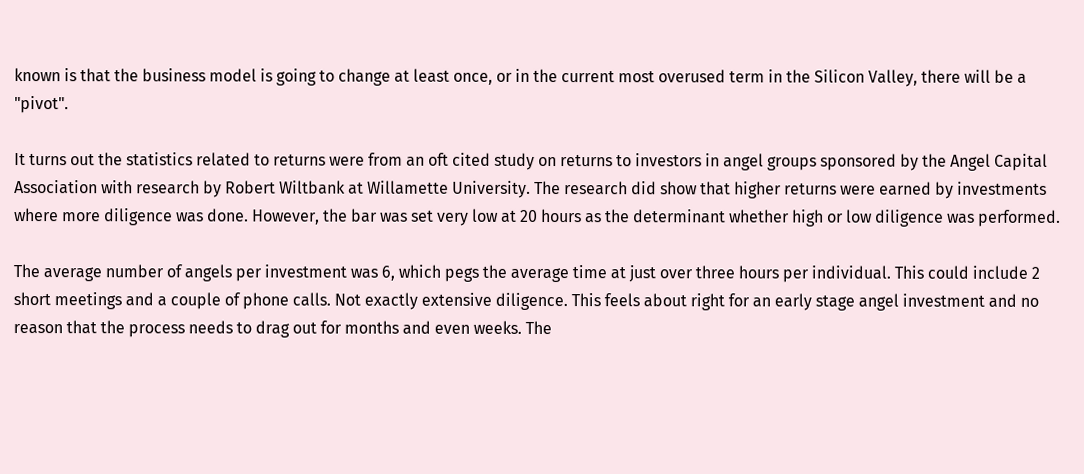known is that the business model is going to change at least once, or in the current most overused term in the Silicon Valley, there will be a "pivot".

It turns out the statistics related to returns were from an oft cited study on returns to investors in angel groups sponsored by the Angel Capital Association with research by Robert Wiltbank at Willamette University. The research did show that higher returns were earned by investments where more diligence was done. However, the bar was set very low at 20 hours as the determinant whether high or low diligence was performed.

The average number of angels per investment was 6, which pegs the average time at just over three hours per individual. This could include 2 short meetings and a couple of phone calls. Not exactly extensive diligence. This feels about right for an early stage angel investment and no reason that the process needs to drag out for months and even weeks. The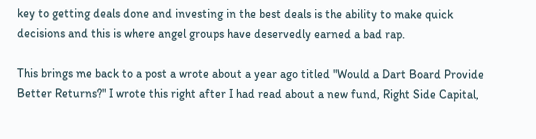key to getting deals done and investing in the best deals is the ability to make quick decisions and this is where angel groups have deservedly earned a bad rap.

This brings me back to a post a wrote about a year ago titled "Would a Dart Board Provide Better Returns?" I wrote this right after I had read about a new fund, Right Side Capital,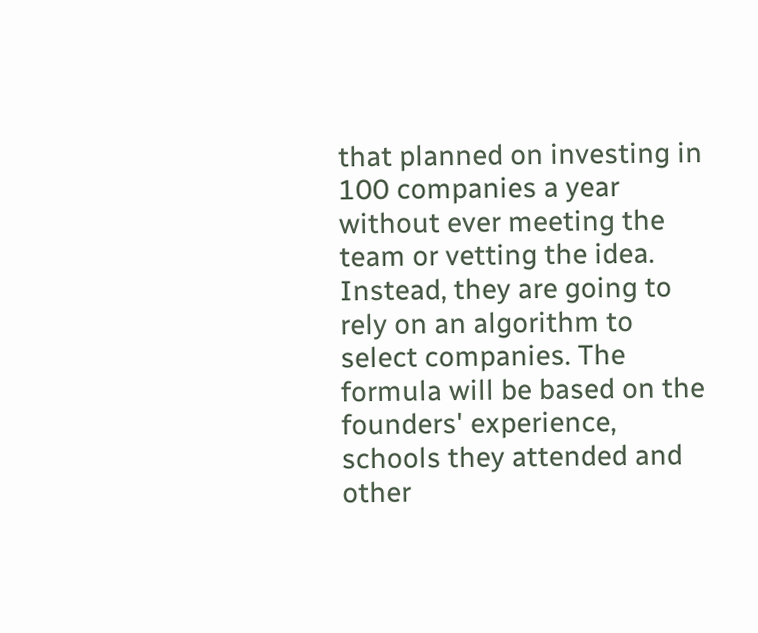that planned on investing in 100 companies a year without ever meeting the team or vetting the idea. Instead, they are going to rely on an algorithm to select companies. The formula will be based on the founders' experience, schools they attended and other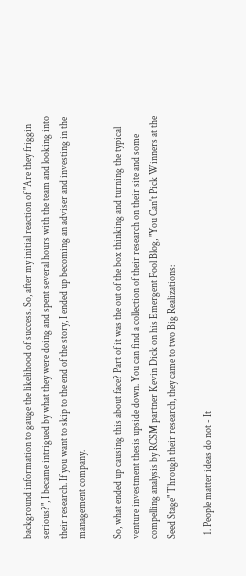background information to gauge the likelihood of success. So, after my initial reaction of "Are they friggin serious?", I became intrigued by what they were doing and spent several hours with the team and looking into their research. If you want to skip to the end of the story, I ended up becoming an adviser and investing in the management company.

So, what ended up causing this about face? Part of it was the out of the box thinking and turning the typical venture investment thesis upside down. You can find a collection of their research on their site and some compelling analysis by RCSM partner Kevin Dick on his Emergent Fool Blog, "You Can't Pick Winners at the Seed Stage" Through their research, they came to two Big Realizations:

  1. People matter ideas do not - It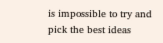is impossible to try and pick the best ideas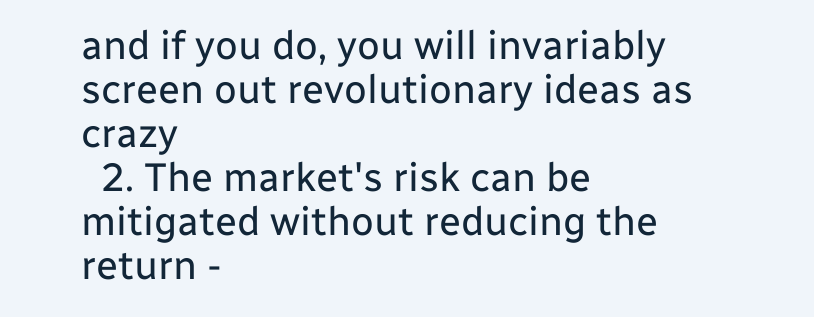and if you do, you will invariably screen out revolutionary ideas as crazy
  2. The market's risk can be mitigated without reducing the return -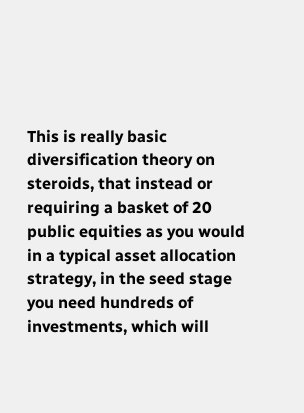This is really basic diversification theory on steroids, that instead or requiring a basket of 20 public equities as you would in a typical asset allocation strategy, in the seed stage you need hundreds of investments, which will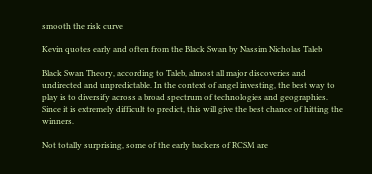smooth the risk curve

Kevin quotes early and often from the Black Swan by Nassim Nicholas Taleb

Black Swan Theory, according to Taleb, almost all major discoveries and undirected and unpredictable. In the context of angel investing, the best way to play is to diversify across a broad spectrum of technologies and geographies. Since it is extremely difficult to predict, this will give the best chance of hitting the winners.

Not totally surprising, some of the early backers of RCSM are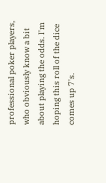professional poker players, who obviously know a bit about playing the odds. I'm hoping this roll of the dice comes up 7's.